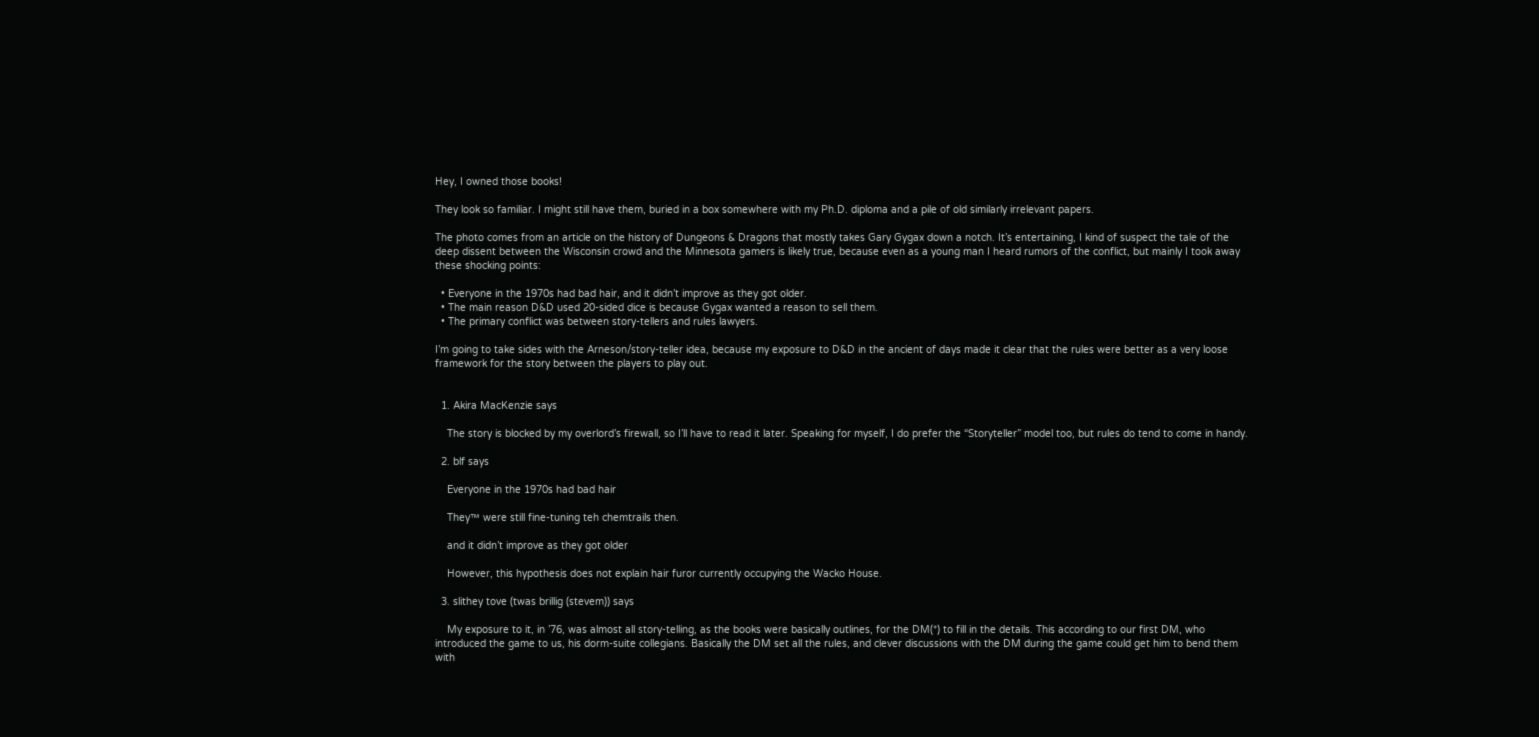Hey, I owned those books!

They look so familiar. I might still have them, buried in a box somewhere with my Ph.D. diploma and a pile of old similarly irrelevant papers.

The photo comes from an article on the history of Dungeons & Dragons that mostly takes Gary Gygax down a notch. It’s entertaining, I kind of suspect the tale of the deep dissent between the Wisconsin crowd and the Minnesota gamers is likely true, because even as a young man I heard rumors of the conflict, but mainly I took away these shocking points:

  • Everyone in the 1970s had bad hair, and it didn’t improve as they got older.
  • The main reason D&D used 20-sided dice is because Gygax wanted a reason to sell them.
  • The primary conflict was between story-tellers and rules lawyers.

I’m going to take sides with the Arneson/story-teller idea, because my exposure to D&D in the ancient of days made it clear that the rules were better as a very loose framework for the story between the players to play out.


  1. Akira MacKenzie says

    The story is blocked by my overlord’s firewall, so I’ll have to read it later. Speaking for myself, I do prefer the “Storyteller” model too, but rules do tend to come in handy.

  2. blf says

    Everyone in the 1970s had bad hair

    They™ were still fine-tuning teh chemtrails then.

    and it didn’t improve as they got older

    However, this hypothesis does not explain hair furor currently occupying the Wacko House.

  3. slithey tove (twas brillig (stevem)) says

    My exposure to it, in ’76, was almost all story-telling, as the books were basically outlines, for the DM(*) to fill in the details. This according to our first DM, who introduced the game to us, his dorm-suite collegians. Basically the DM set all the rules, and clever discussions with the DM during the game could get him to bend them with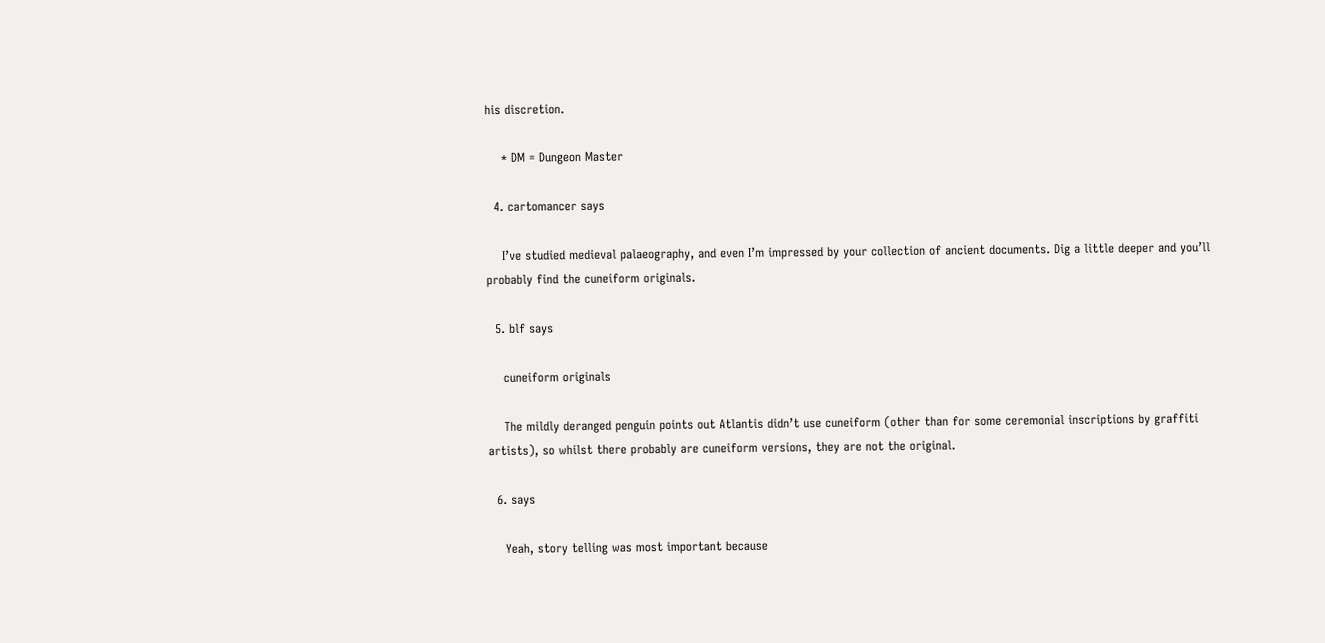his discretion.

    * DM = Dungeon Master

  4. cartomancer says

    I’ve studied medieval palaeography, and even I’m impressed by your collection of ancient documents. Dig a little deeper and you’ll probably find the cuneiform originals.

  5. blf says

    cuneiform originals

    The mildly deranged penguin points out Atlantis didn’t use cuneiform (other than for some ceremonial inscriptions by graffiti artists), so whilst there probably are cuneiform versions, they are not the original.

  6. says

    Yeah, story telling was most important because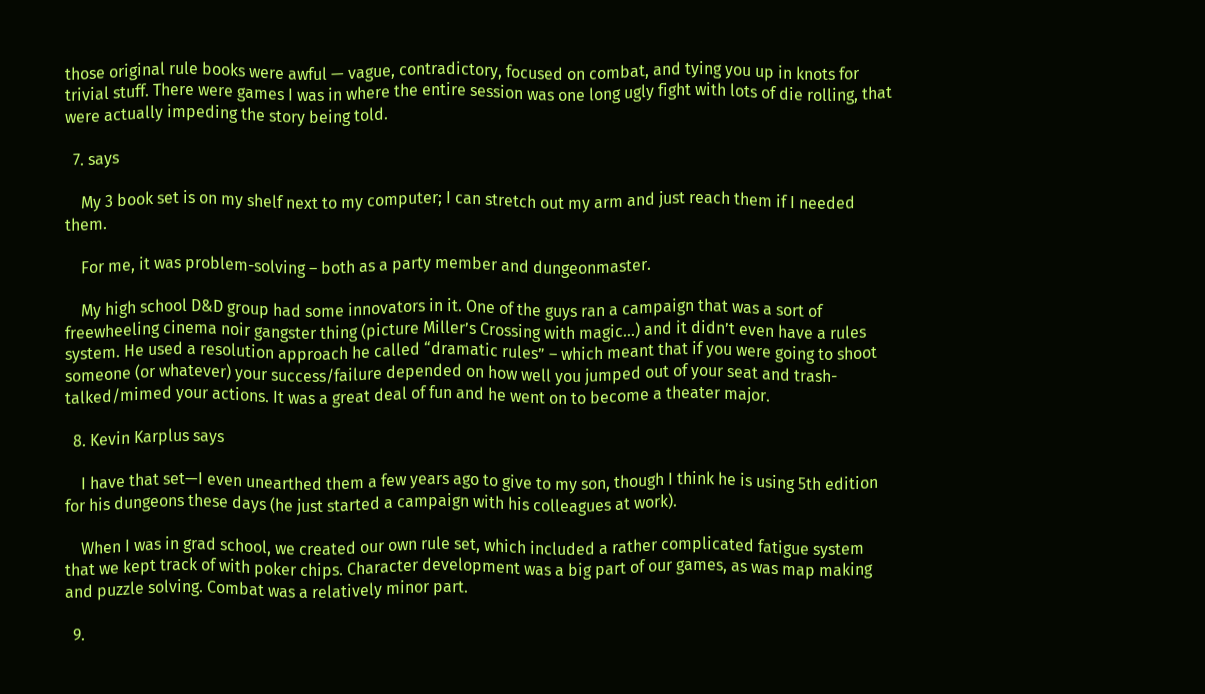those original rule books were awful — vague, contradictory, focused on combat, and tying you up in knots for trivial stuff. There were games I was in where the entire session was one long ugly fight with lots of die rolling, that were actually impeding the story being told.

  7. says

    My 3 book set is on my shelf next to my computer; I can stretch out my arm and just reach them if I needed them.

    For me, it was problem-solving – both as a party member and dungeonmaster.

    My high school D&D group had some innovators in it. One of the guys ran a campaign that was a sort of freewheeling cinema noir gangster thing (picture Miller’s Crossing with magic…) and it didn’t even have a rules system. He used a resolution approach he called “dramatic rules” – which meant that if you were going to shoot someone (or whatever) your success/failure depended on how well you jumped out of your seat and trash-talked/mimed your actions. It was a great deal of fun and he went on to become a theater major.

  8. Kevin Karplus says

    I have that set—I even unearthed them a few years ago to give to my son, though I think he is using 5th edition for his dungeons these days (he just started a campaign with his colleagues at work).

    When I was in grad school, we created our own rule set, which included a rather complicated fatigue system that we kept track of with poker chips. Character development was a big part of our games, as was map making and puzzle solving. Combat was a relatively minor part.

  9.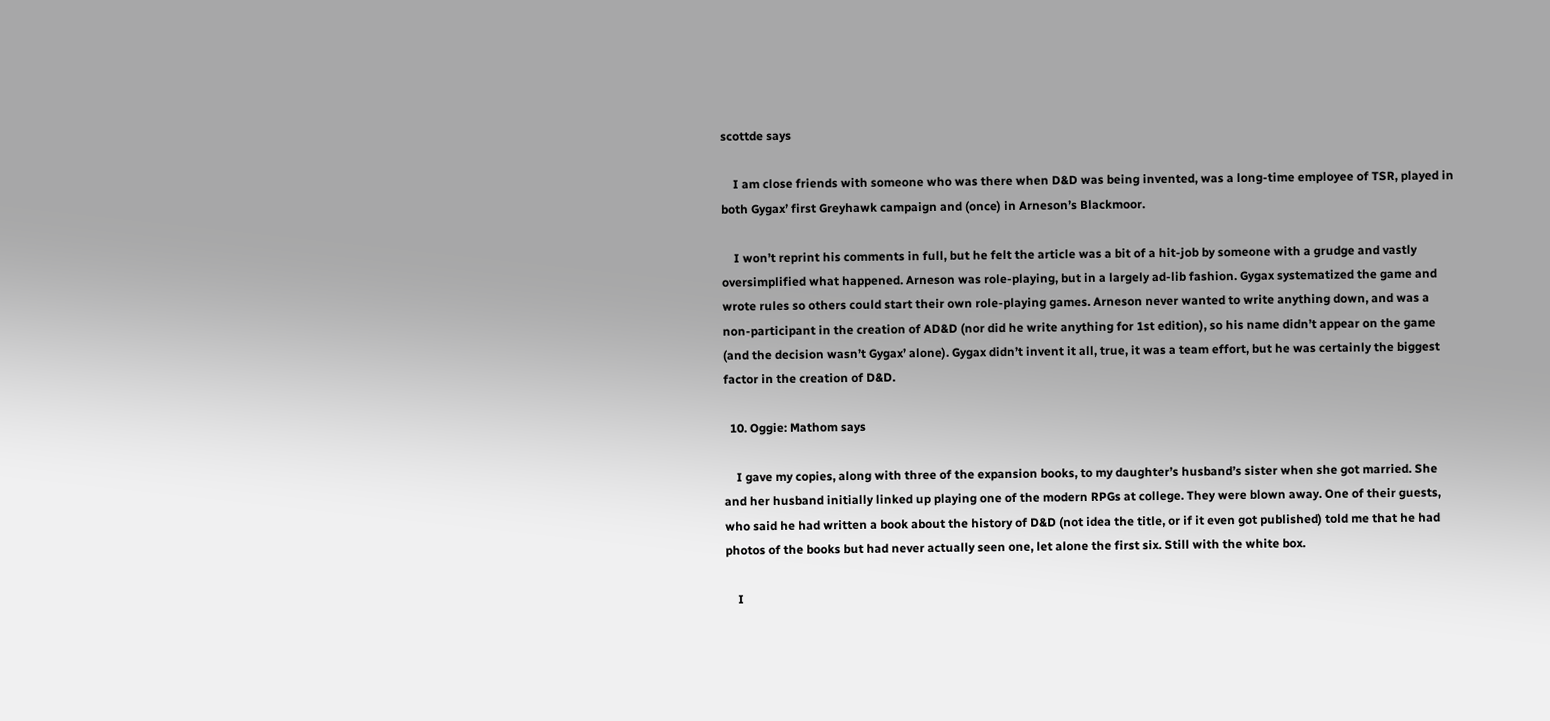scottde says

    I am close friends with someone who was there when D&D was being invented, was a long-time employee of TSR, played in both Gygax’ first Greyhawk campaign and (once) in Arneson’s Blackmoor.

    I won’t reprint his comments in full, but he felt the article was a bit of a hit-job by someone with a grudge and vastly oversimplified what happened. Arneson was role-playing, but in a largely ad-lib fashion. Gygax systematized the game and wrote rules so others could start their own role-playing games. Arneson never wanted to write anything down, and was a non-participant in the creation of AD&D (nor did he write anything for 1st edition), so his name didn’t appear on the game (and the decision wasn’t Gygax’ alone). Gygax didn’t invent it all, true, it was a team effort, but he was certainly the biggest factor in the creation of D&D.

  10. Oggie: Mathom says

    I gave my copies, along with three of the expansion books, to my daughter’s husband’s sister when she got married. She and her husband initially linked up playing one of the modern RPGs at college. They were blown away. One of their guests, who said he had written a book about the history of D&D (not idea the title, or if it even got published) told me that he had photos of the books but had never actually seen one, let alone the first six. Still with the white box.

    I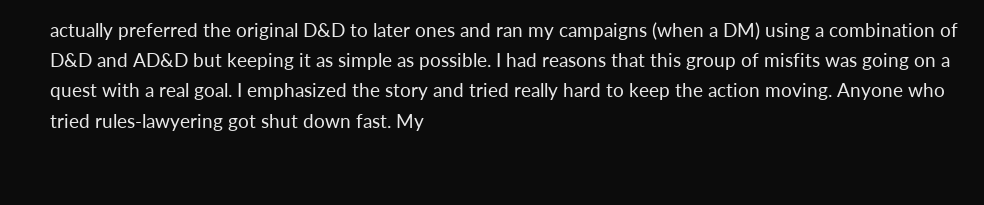actually preferred the original D&D to later ones and ran my campaigns (when a DM) using a combination of D&D and AD&D but keeping it as simple as possible. I had reasons that this group of misfits was going on a quest with a real goal. I emphasized the story and tried really hard to keep the action moving. Anyone who tried rules-lawyering got shut down fast. My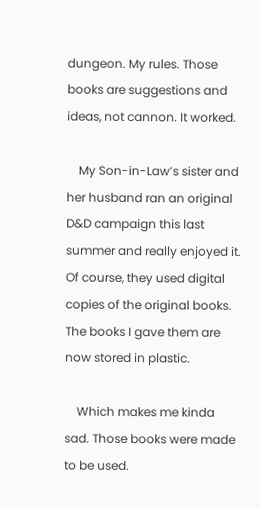dungeon. My rules. Those books are suggestions and ideas, not cannon. It worked.

    My Son-in-Law’s sister and her husband ran an original D&D campaign this last summer and really enjoyed it. Of course, they used digital copies of the original books. The books I gave them are now stored in plastic.

    Which makes me kinda sad. Those books were made to be used.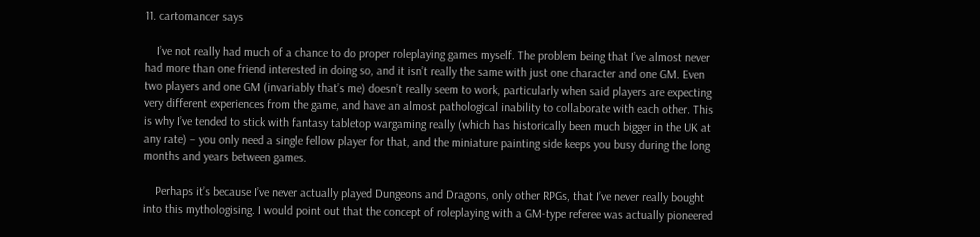11. cartomancer says

    I’ve not really had much of a chance to do proper roleplaying games myself. The problem being that I’ve almost never had more than one friend interested in doing so, and it isn’t really the same with just one character and one GM. Even two players and one GM (invariably that’s me) doesn’t really seem to work, particularly when said players are expecting very different experiences from the game, and have an almost pathological inability to collaborate with each other. This is why I’ve tended to stick with fantasy tabletop wargaming really (which has historically been much bigger in the UK at any rate) – you only need a single fellow player for that, and the miniature painting side keeps you busy during the long months and years between games.

    Perhaps it’s because I’ve never actually played Dungeons and Dragons, only other RPGs, that I’ve never really bought into this mythologising. I would point out that the concept of roleplaying with a GM-type referee was actually pioneered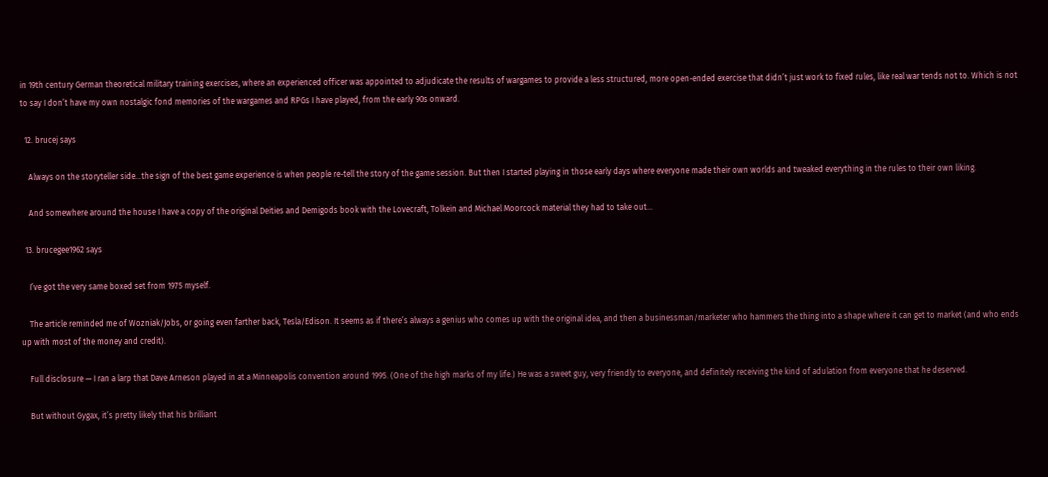in 19th century German theoretical military training exercises, where an experienced officer was appointed to adjudicate the results of wargames to provide a less structured, more open-ended exercise that didn’t just work to fixed rules, like real war tends not to. Which is not to say I don’t have my own nostalgic fond memories of the wargames and RPGs I have played, from the early 90s onward.

  12. brucej says

    Always on the storyteller side…the sign of the best game experience is when people re-tell the story of the game session. But then I started playing in those early days where everyone made their own worlds and tweaked everything in the rules to their own liking.

    And somewhere around the house I have a copy of the original Deities and Demigods book with the Lovecraft, Tolkein and Michael Moorcock material they had to take out…

  13. brucegee1962 says

    I’ve got the very same boxed set from 1975 myself.

    The article reminded me of Wozniak/Jobs, or going even farther back, Tesla/Edison. It seems as if there’s always a genius who comes up with the original idea, and then a businessman/marketer who hammers the thing into a shape where it can get to market (and who ends up with most of the money and credit).

    Full disclosure — I ran a larp that Dave Arneson played in at a Minneapolis convention around 1995. (One of the high marks of my life.) He was a sweet guy, very friendly to everyone, and definitely receiving the kind of adulation from everyone that he deserved.

    But without Gygax, it’s pretty likely that his brilliant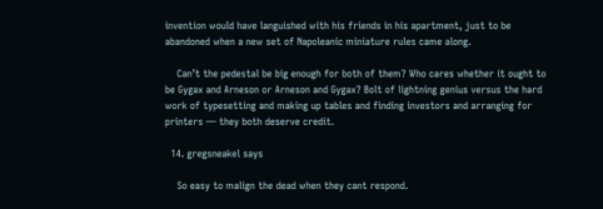invention would have languished with his friends in his apartment, just to be abandoned when a new set of Napoleanic miniature rules came along.

    Can’t the pedestal be big enough for both of them? Who cares whether it ought to be Gygax and Arneson or Arneson and Gygax? Bolt of lightning genius versus the hard work of typesetting and making up tables and finding investors and arranging for printers — they both deserve credit.

  14. gregsneakel says

    So easy to malign the dead when they cant respond.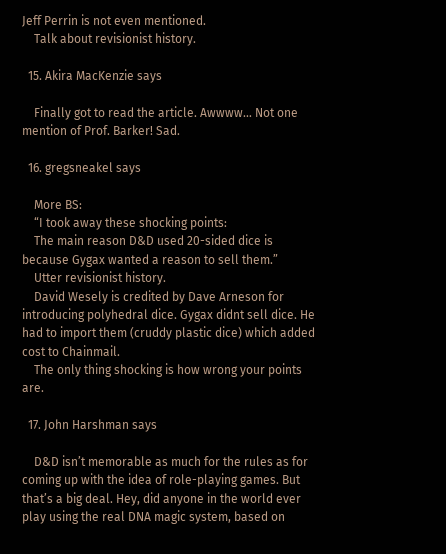Jeff Perrin is not even mentioned.
    Talk about revisionist history.

  15. Akira MacKenzie says

    Finally got to read the article. Awwww… Not one mention of Prof. Barker! Sad.

  16. gregsneakel says

    More BS:
    “I took away these shocking points:
    The main reason D&D used 20-sided dice is because Gygax wanted a reason to sell them.”
    Utter revisionist history.
    David Wesely is credited by Dave Arneson for introducing polyhedral dice. Gygax didnt sell dice. He had to import them (cruddy plastic dice) which added cost to Chainmail.
    The only thing shocking is how wrong your points are.

  17. John Harshman says

    D&D isn’t memorable as much for the rules as for coming up with the idea of role-playing games. But that’s a big deal. Hey, did anyone in the world ever play using the real DNA magic system, based on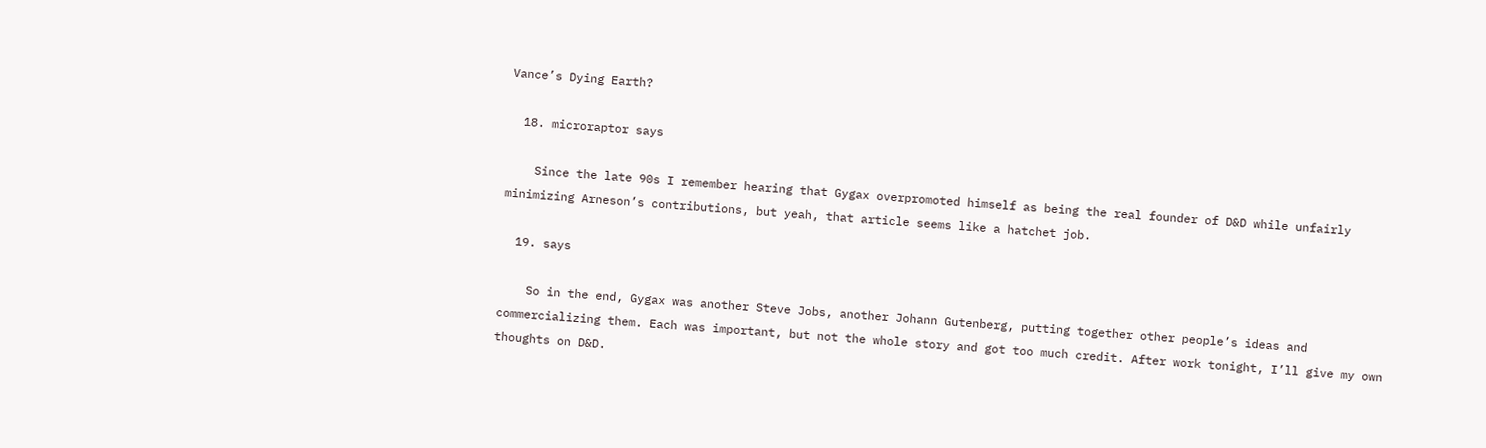Vance’s Dying Earth?

  18. microraptor says

    Since the late 90s I remember hearing that Gygax overpromoted himself as being the real founder of D&D while unfairly minimizing Arneson’s contributions, but yeah, that article seems like a hatchet job.

  19. says

    So in the end, Gygax was another Steve Jobs, another Johann Gutenberg, putting together other people’s ideas and commercializing them. Each was important, but not the whole story and got too much credit. After work tonight, I’ll give my own thoughts on D&D.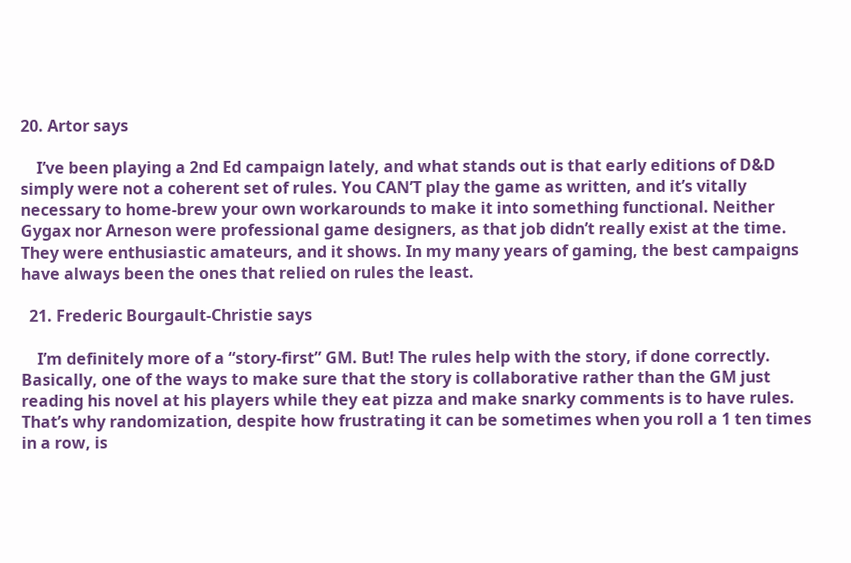20. Artor says

    I’ve been playing a 2nd Ed campaign lately, and what stands out is that early editions of D&D simply were not a coherent set of rules. You CAN’T play the game as written, and it’s vitally necessary to home-brew your own workarounds to make it into something functional. Neither Gygax nor Arneson were professional game designers, as that job didn’t really exist at the time. They were enthusiastic amateurs, and it shows. In my many years of gaming, the best campaigns have always been the ones that relied on rules the least.

  21. Frederic Bourgault-Christie says

    I’m definitely more of a “story-first” GM. But! The rules help with the story, if done correctly. Basically, one of the ways to make sure that the story is collaborative rather than the GM just reading his novel at his players while they eat pizza and make snarky comments is to have rules. That’s why randomization, despite how frustrating it can be sometimes when you roll a 1 ten times in a row, is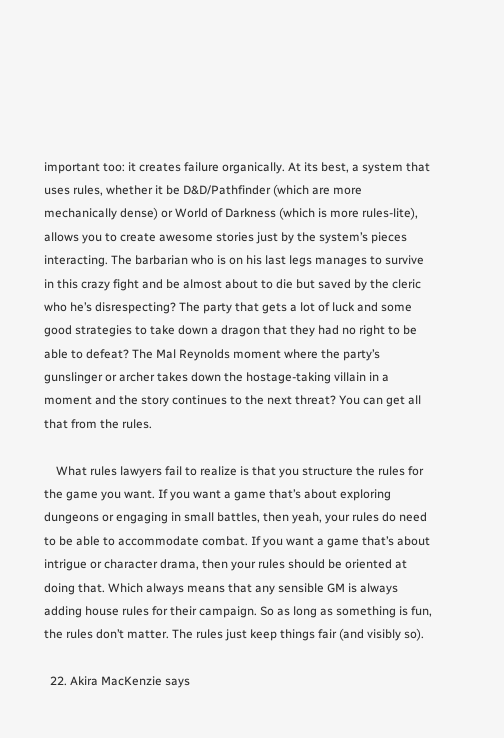important too: it creates failure organically. At its best, a system that uses rules, whether it be D&D/Pathfinder (which are more mechanically dense) or World of Darkness (which is more rules-lite), allows you to create awesome stories just by the system’s pieces interacting. The barbarian who is on his last legs manages to survive in this crazy fight and be almost about to die but saved by the cleric who he’s disrespecting? The party that gets a lot of luck and some good strategies to take down a dragon that they had no right to be able to defeat? The Mal Reynolds moment where the party’s gunslinger or archer takes down the hostage-taking villain in a moment and the story continues to the next threat? You can get all that from the rules.

    What rules lawyers fail to realize is that you structure the rules for the game you want. If you want a game that’s about exploring dungeons or engaging in small battles, then yeah, your rules do need to be able to accommodate combat. If you want a game that’s about intrigue or character drama, then your rules should be oriented at doing that. Which always means that any sensible GM is always adding house rules for their campaign. So as long as something is fun, the rules don’t matter. The rules just keep things fair (and visibly so).

  22. Akira MacKenzie says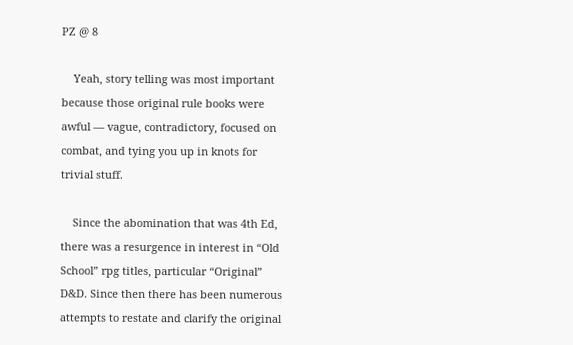PZ @ 8

    Yeah, story telling was most important because those original rule books were awful — vague, contradictory, focused on combat, and tying you up in knots for trivial stuff.

    Since the abomination that was 4th Ed, there was a resurgence in interest in “Old School” rpg titles, particular “Original” D&D. Since then there has been numerous attempts to restate and clarify the original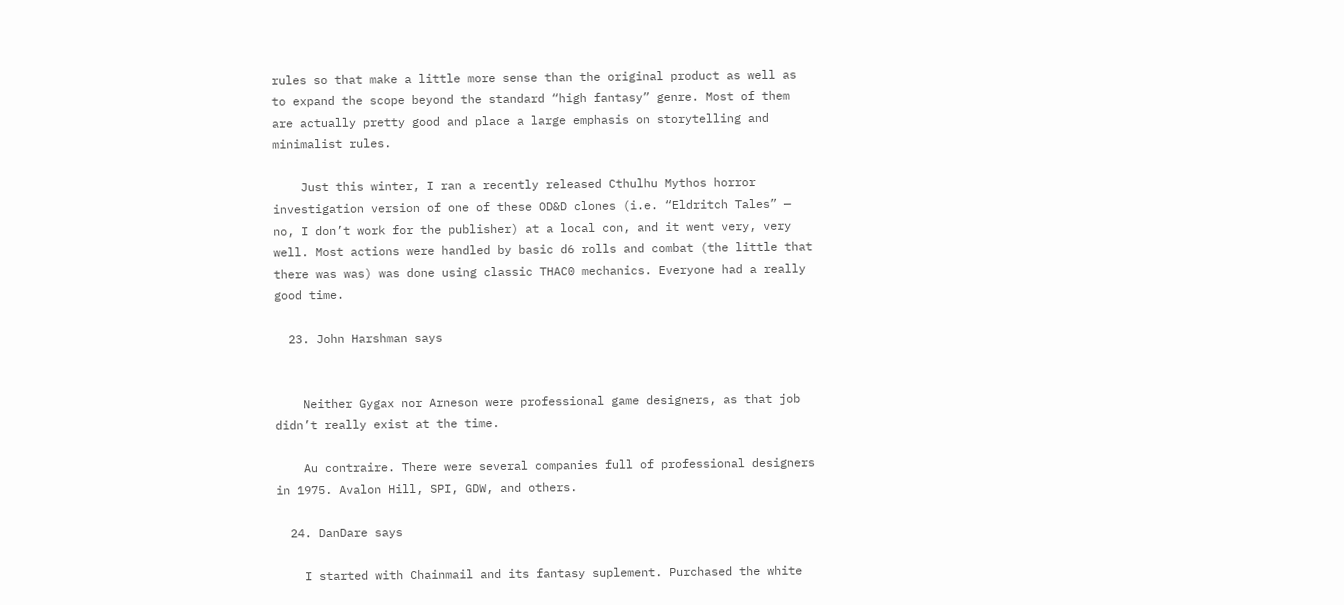rules so that make a little more sense than the original product as well as to expand the scope beyond the standard “high fantasy” genre. Most of them are actually pretty good and place a large emphasis on storytelling and minimalist rules.

    Just this winter, I ran a recently released Cthulhu Mythos horror investigation version of one of these OD&D clones (i.e. “Eldritch Tales” — no, I don’t work for the publisher) at a local con, and it went very, very well. Most actions were handled by basic d6 rolls and combat (the little that there was was) was done using classic THAC0 mechanics. Everyone had a really good time.

  23. John Harshman says


    Neither Gygax nor Arneson were professional game designers, as that job didn’t really exist at the time.

    Au contraire. There were several companies full of professional designers in 1975. Avalon Hill, SPI, GDW, and others.

  24. DanDare says

    I started with Chainmail and its fantasy suplement. Purchased the white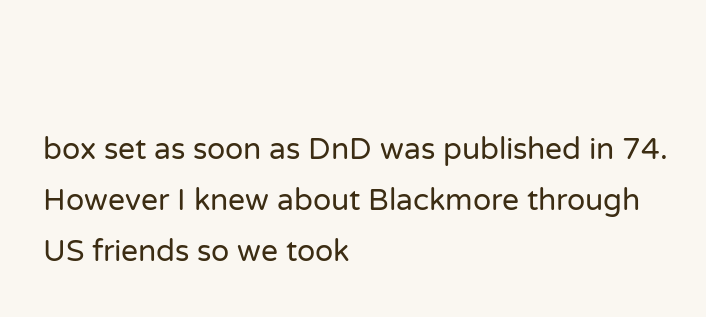box set as soon as DnD was published in 74. However I knew about Blackmore through US friends so we took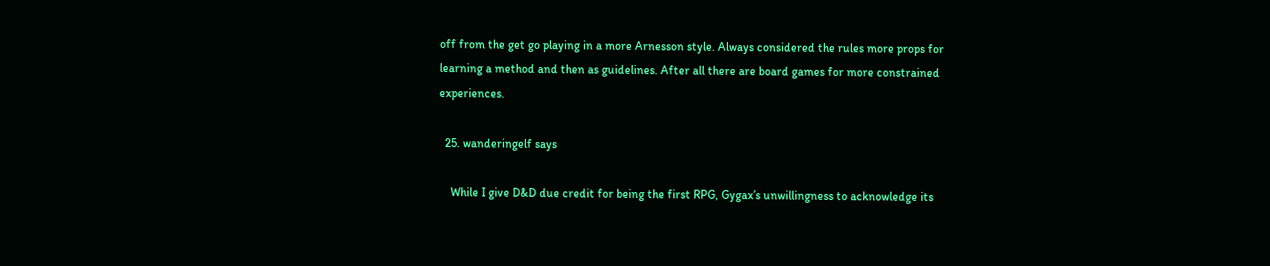off from the get go playing in a more Arnesson style. Always considered the rules more props for learning a method and then as guidelines. After all there are board games for more constrained experiences.

  25. wanderingelf says

    While I give D&D due credit for being the first RPG, Gygax’s unwillingness to acknowledge its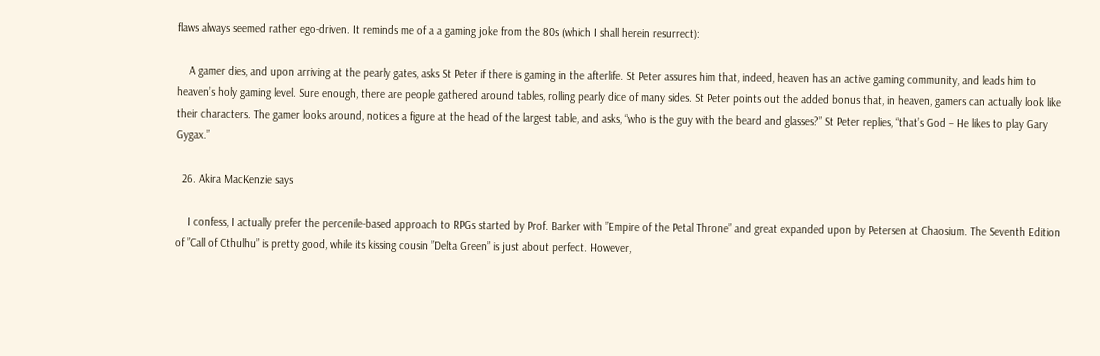flaws always seemed rather ego-driven. It reminds me of a a gaming joke from the 80s (which I shall herein resurrect):

    A gamer dies, and upon arriving at the pearly gates, asks St Peter if there is gaming in the afterlife. St Peter assures him that, indeed, heaven has an active gaming community, and leads him to heaven’s holy gaming level. Sure enough, there are people gathered around tables, rolling pearly dice of many sides. St Peter points out the added bonus that, in heaven, gamers can actually look like their characters. The gamer looks around, notices a figure at the head of the largest table, and asks, “who is the guy with the beard and glasses?” St Peter replies, “that’s God – He likes to play Gary Gygax.”

  26. Akira MacKenzie says

    I confess, I actually prefer the percenile-based approach to RPGs started by Prof. Barker with ”Empire of the Petal Throne” and great expanded upon by Petersen at Chaosium. The Seventh Edition of ”Call of Cthulhu” is pretty good, while its kissing cousin ”Delta Green” is just about perfect. However,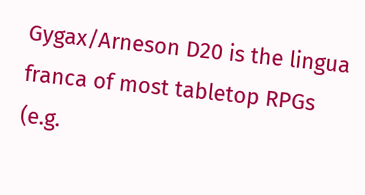Gygax/Arneson D20 is the lingua franca of most tabletop RPGs (e.g.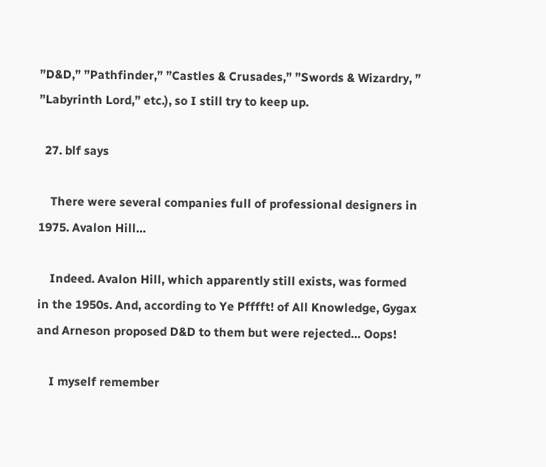”D&D,” ”Pathfinder,” ”Castles & Crusades,” ”Swords & Wizardry, ” ”Labyrinth Lord,” etc.), so I still try to keep up.

  27. blf says

    There were several companies full of professional designers in 1975. Avalon Hill…

    Indeed. Avalon Hill, which apparently still exists, was formed in the 1950s. And, according to Ye Pfffft! of All Knowledge, Gygax and Arneson proposed D&D to them but were rejected… Oops!

    I myself remember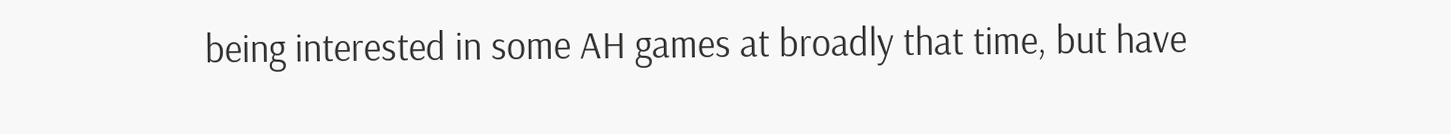being interested in some AH games at broadly that time, but have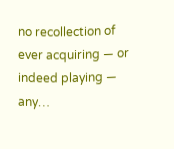no recollection of ever acquiring — or indeed playing — any…